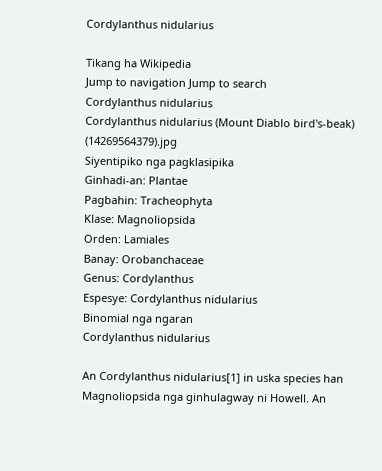Cordylanthus nidularius

Tikang ha Wikipedia
Jump to navigation Jump to search
Cordylanthus nidularius
Cordylanthus nidularius (Mount Diablo bird's-beak) (14269564379).jpg
Siyentipiko nga pagklasipika
Ginhadi-an: Plantae
Pagbahin: Tracheophyta
Klase: Magnoliopsida
Orden: Lamiales
Banay: Orobanchaceae
Genus: Cordylanthus
Espesye: Cordylanthus nidularius
Binomial nga ngaran
Cordylanthus nidularius

An Cordylanthus nidularius[1] in uska species han Magnoliopsida nga ginhulagway ni Howell. An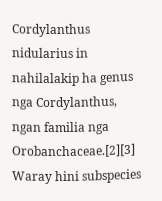Cordylanthus nidularius in nahilalakip ha genus nga Cordylanthus, ngan familia nga Orobanchaceae.[2][3] Waray hini subspecies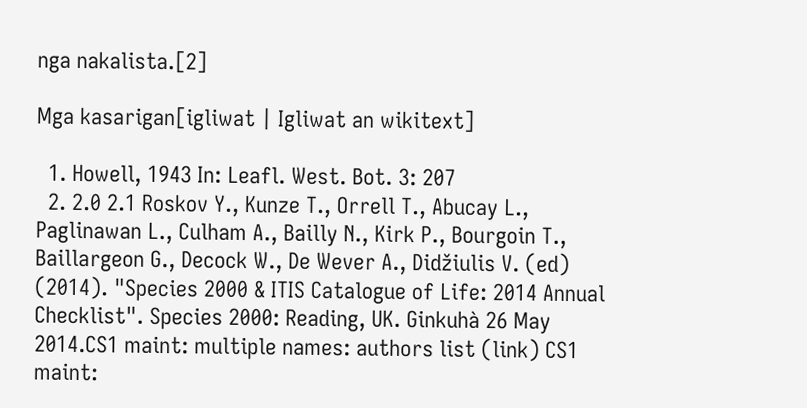nga nakalista.[2]

Mga kasarigan[igliwat | Igliwat an wikitext]

  1. Howell, 1943 In: Leafl. West. Bot. 3: 207
  2. 2.0 2.1 Roskov Y., Kunze T., Orrell T., Abucay L., Paglinawan L., Culham A., Bailly N., Kirk P., Bourgoin T., Baillargeon G., Decock W., De Wever A., Didžiulis V. (ed) (2014). "Species 2000 & ITIS Catalogue of Life: 2014 Annual Checklist". Species 2000: Reading, UK. Ginkuhà 26 May 2014.CS1 maint: multiple names: authors list (link) CS1 maint: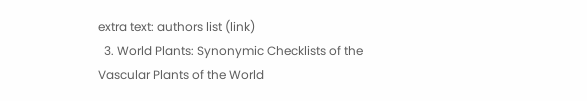extra text: authors list (link)
  3. World Plants: Synonymic Checklists of the Vascular Plants of the World